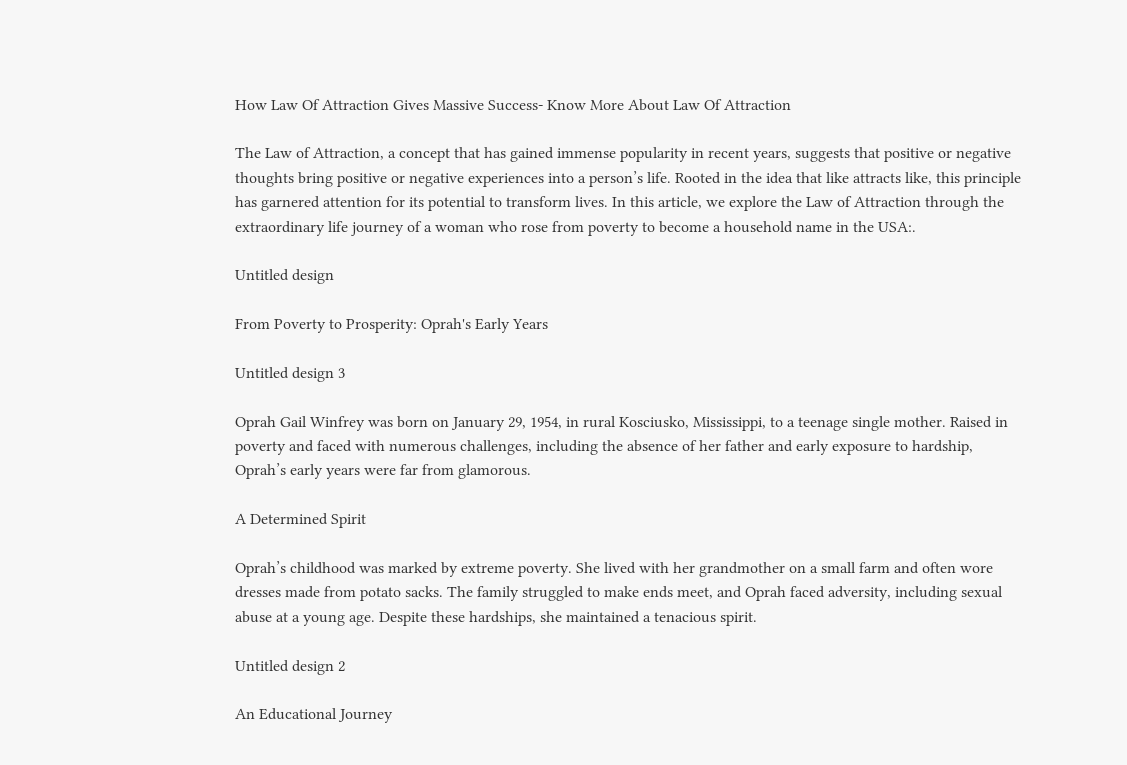How Law Of Attraction Gives Massive Success- Know More About Law Of Attraction

The Law of Attraction, a concept that has gained immense popularity in recent years, suggests that positive or negative thoughts bring positive or negative experiences into a person’s life. Rooted in the idea that like attracts like, this principle has garnered attention for its potential to transform lives. In this article, we explore the Law of Attraction through the extraordinary life journey of a woman who rose from poverty to become a household name in the USA:.

Untitled design

From Poverty to Prosperity: Oprah's Early Years

Untitled design 3

Oprah Gail Winfrey was born on January 29, 1954, in rural Kosciusko, Mississippi, to a teenage single mother. Raised in poverty and faced with numerous challenges, including the absence of her father and early exposure to hardship, Oprah’s early years were far from glamorous.

A Determined Spirit

Oprah’s childhood was marked by extreme poverty. She lived with her grandmother on a small farm and often wore dresses made from potato sacks. The family struggled to make ends meet, and Oprah faced adversity, including sexual abuse at a young age. Despite these hardships, she maintained a tenacious spirit.

Untitled design 2

An Educational Journey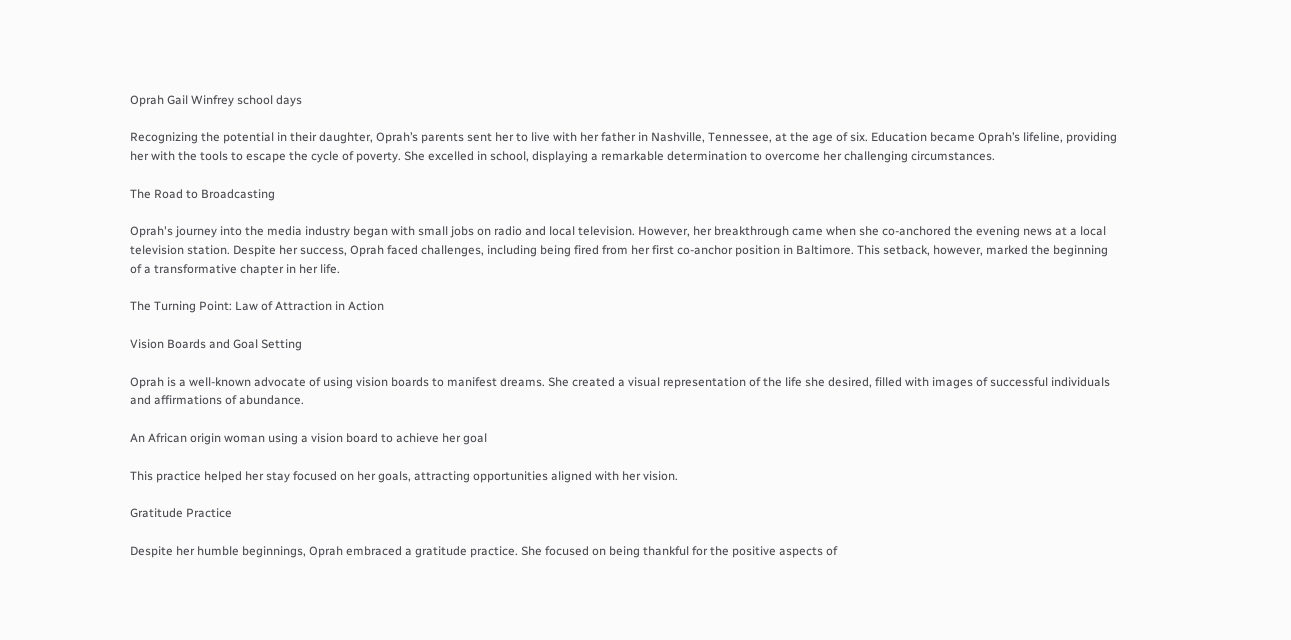Oprah Gail Winfrey school days

Recognizing the potential in their daughter, Oprah’s parents sent her to live with her father in Nashville, Tennessee, at the age of six. Education became Oprah’s lifeline, providing her with the tools to escape the cycle of poverty. She excelled in school, displaying a remarkable determination to overcome her challenging circumstances.

The Road to Broadcasting

Oprah's journey into the media industry began with small jobs on radio and local television. However, her breakthrough came when she co-anchored the evening news at a local television station. Despite her success, Oprah faced challenges, including being fired from her first co-anchor position in Baltimore. This setback, however, marked the beginning of a transformative chapter in her life.

The Turning Point: Law of Attraction in Action

Vision Boards and Goal Setting

Oprah is a well-known advocate of using vision boards to manifest dreams. She created a visual representation of the life she desired, filled with images of successful individuals and affirmations of abundance.

An African origin woman using a vision board to achieve her goal

This practice helped her stay focused on her goals, attracting opportunities aligned with her vision.

Gratitude Practice

Despite her humble beginnings, Oprah embraced a gratitude practice. She focused on being thankful for the positive aspects of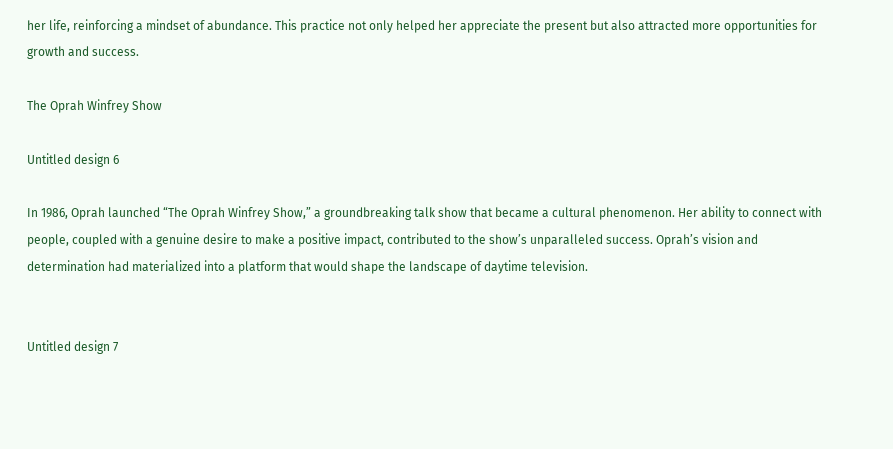her life, reinforcing a mindset of abundance. This practice not only helped her appreciate the present but also attracted more opportunities for growth and success.

The Oprah Winfrey Show

Untitled design 6

In 1986, Oprah launched “The Oprah Winfrey Show,” a groundbreaking talk show that became a cultural phenomenon. Her ability to connect with people, coupled with a genuine desire to make a positive impact, contributed to the show’s unparalleled success. Oprah’s vision and determination had materialized into a platform that would shape the landscape of daytime television.


Untitled design 7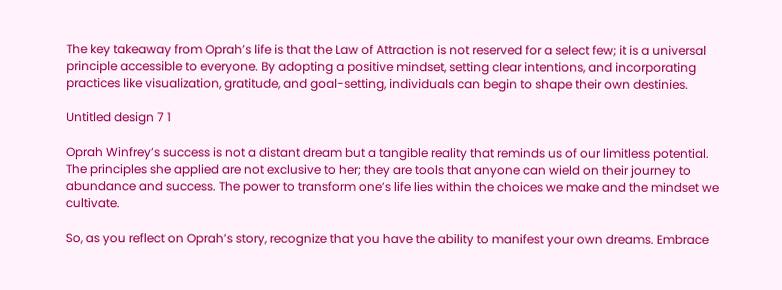The key takeaway from Oprah’s life is that the Law of Attraction is not reserved for a select few; it is a universal principle accessible to everyone. By adopting a positive mindset, setting clear intentions, and incorporating practices like visualization, gratitude, and goal-setting, individuals can begin to shape their own destinies.

Untitled design 7 1

Oprah Winfrey’s success is not a distant dream but a tangible reality that reminds us of our limitless potential. The principles she applied are not exclusive to her; they are tools that anyone can wield on their journey to abundance and success. The power to transform one’s life lies within the choices we make and the mindset we cultivate.

So, as you reflect on Oprah’s story, recognize that you have the ability to manifest your own dreams. Embrace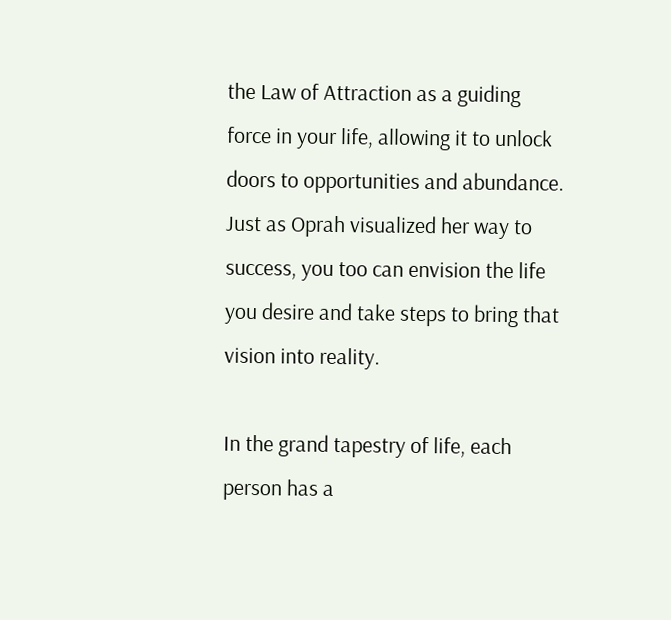the Law of Attraction as a guiding force in your life, allowing it to unlock doors to opportunities and abundance. Just as Oprah visualized her way to success, you too can envision the life you desire and take steps to bring that vision into reality.

In the grand tapestry of life, each person has a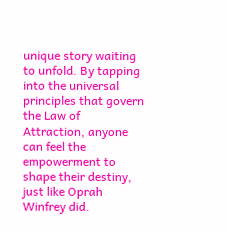unique story waiting to unfold. By tapping into the universal principles that govern the Law of Attraction, anyone can feel the empowerment to shape their destiny, just like Oprah Winfrey did.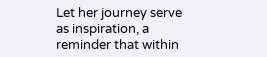Let her journey serve as inspiration, a reminder that within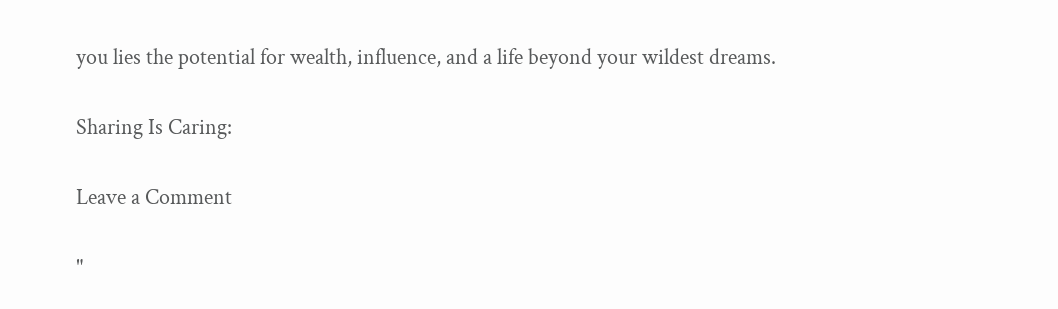you lies the potential for wealth, influence, and a life beyond your wildest dreams.

Sharing Is Caring:

Leave a Comment

"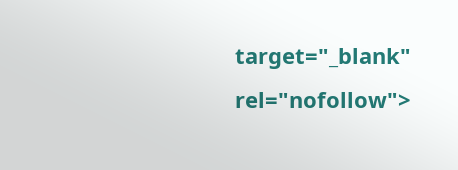target="_blank" rel="nofollow">